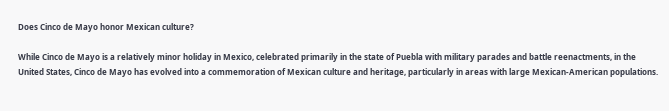Does Cinco de Mayo honor Mexican culture?

While Cinco de Mayo is a relatively minor holiday in Mexico, celebrated primarily in the state of Puebla with military parades and battle reenactments, in the United States, Cinco de Mayo has evolved into a commemoration of Mexican culture and heritage, particularly in areas with large Mexican-American populations.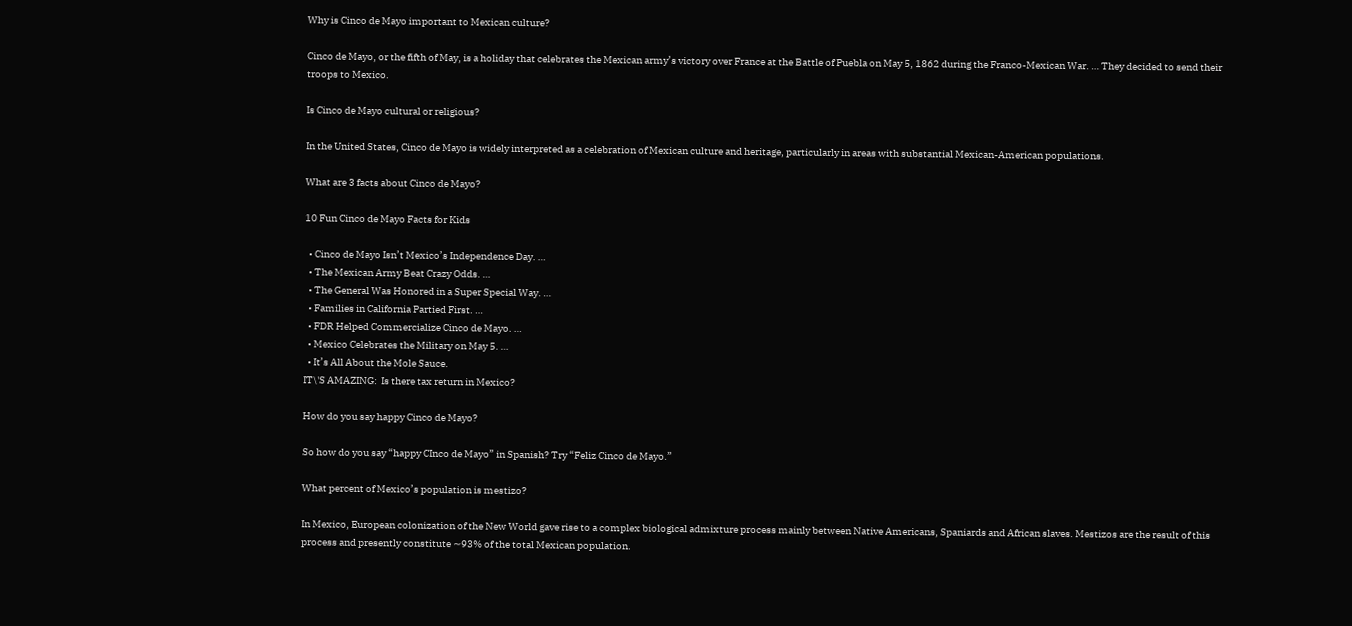Why is Cinco de Mayo important to Mexican culture?

Cinco de Mayo, or the fifth of May, is a holiday that celebrates the Mexican army’s victory over France at the Battle of Puebla on May 5, 1862 during the Franco-Mexican War. … They decided to send their troops to Mexico.

Is Cinco de Mayo cultural or religious?

In the United States, Cinco de Mayo is widely interpreted as a celebration of Mexican culture and heritage, particularly in areas with substantial Mexican-American populations.

What are 3 facts about Cinco de Mayo?

10 Fun Cinco de Mayo Facts for Kids

  • Cinco de Mayo Isn’t Mexico’s Independence Day. …
  • The Mexican Army Beat Crazy Odds. …
  • The General Was Honored in a Super Special Way. …
  • Families in California Partied First. …
  • FDR Helped Commercialize Cinco de Mayo. …
  • Mexico Celebrates the Military on May 5. …
  • It’s All About the Mole Sauce.
IT\'S AMAZING:  Is there tax return in Mexico?

How do you say happy Cinco de Mayo?

So how do you say “happy CInco de Mayo” in Spanish? Try “Feliz Cinco de Mayo.”

What percent of Mexico’s population is mestizo?

In Mexico, European colonization of the New World gave rise to a complex biological admixture process mainly between Native Americans, Spaniards and African slaves. Mestizos are the result of this process and presently constitute ∼93% of the total Mexican population.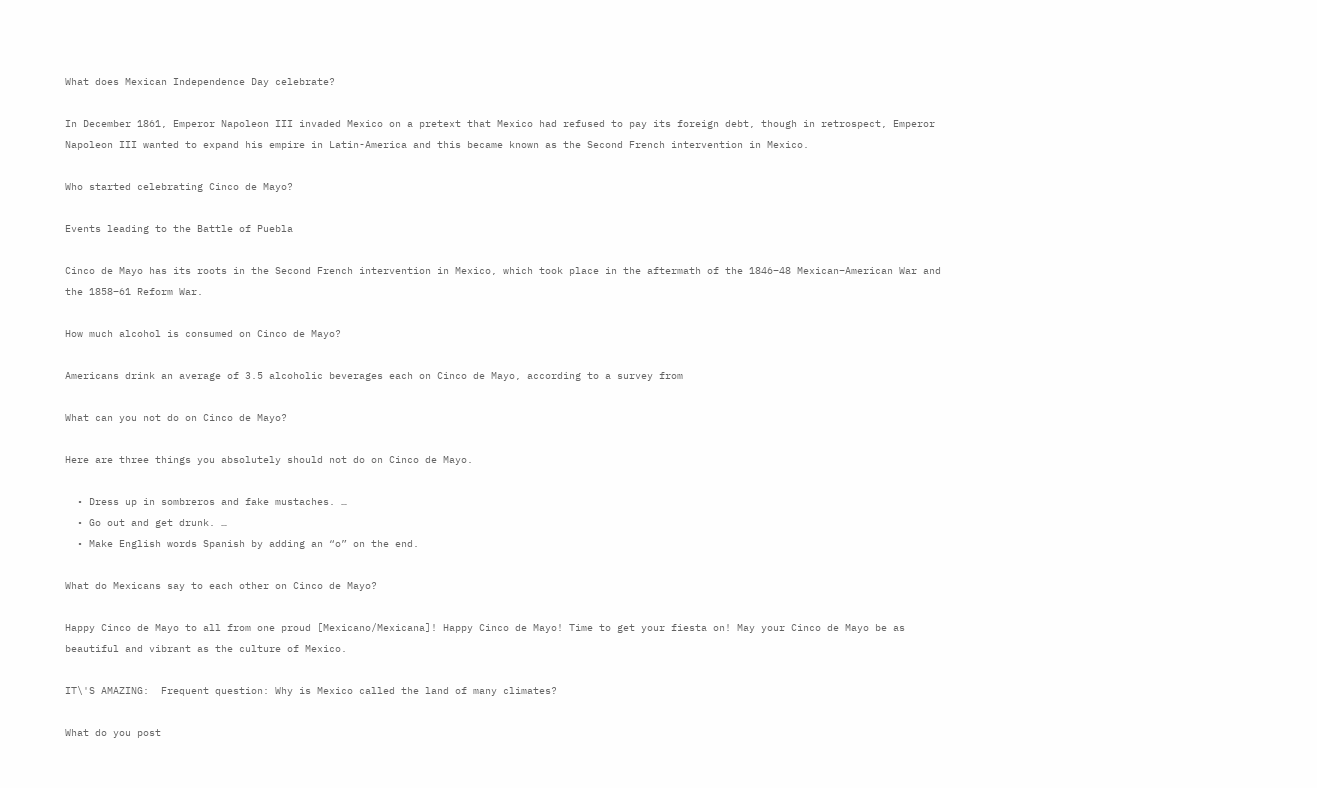What does Mexican Independence Day celebrate?

In December 1861, Emperor Napoleon III invaded Mexico on a pretext that Mexico had refused to pay its foreign debt, though in retrospect, Emperor Napoleon III wanted to expand his empire in Latin-America and this became known as the Second French intervention in Mexico.

Who started celebrating Cinco de Mayo?

Events leading to the Battle of Puebla

Cinco de Mayo has its roots in the Second French intervention in Mexico, which took place in the aftermath of the 1846–48 Mexican–American War and the 1858–61 Reform War.

How much alcohol is consumed on Cinco de Mayo?

Americans drink an average of 3.5 alcoholic beverages each on Cinco de Mayo, according to a survey from

What can you not do on Cinco de Mayo?

Here are three things you absolutely should not do on Cinco de Mayo.

  • Dress up in sombreros and fake mustaches. …
  • Go out and get drunk. …
  • Make English words Spanish by adding an “o” on the end.

What do Mexicans say to each other on Cinco de Mayo?

Happy Cinco de Mayo to all from one proud [Mexicano/Mexicana]! Happy Cinco de Mayo! Time to get your fiesta on! May your Cinco de Mayo be as beautiful and vibrant as the culture of Mexico.

IT\'S AMAZING:  Frequent question: Why is Mexico called the land of many climates?

What do you post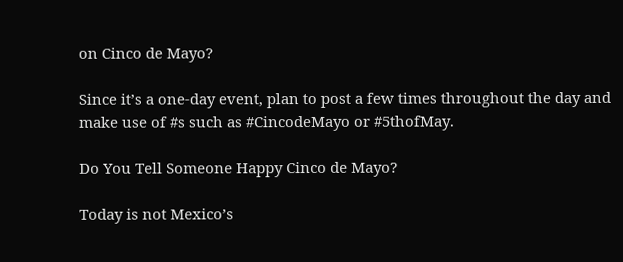on Cinco de Mayo?

Since it’s a one-day event, plan to post a few times throughout the day and make use of #s such as #CincodeMayo or #5thofMay.

Do You Tell Someone Happy Cinco de Mayo?

Today is not Mexico’s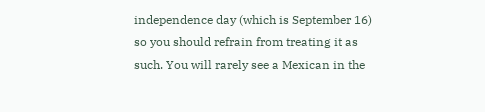independence day (which is September 16) so you should refrain from treating it as such. You will rarely see a Mexican in the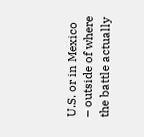U.S. or in Mexico – outside of where the battle actually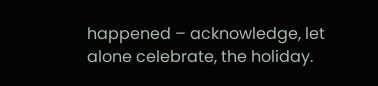happened – acknowledge, let alone celebrate, the holiday.